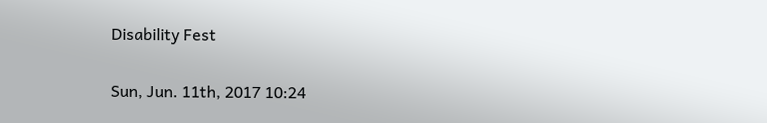Disability Fest

Sun, Jun. 11th, 2017 10:24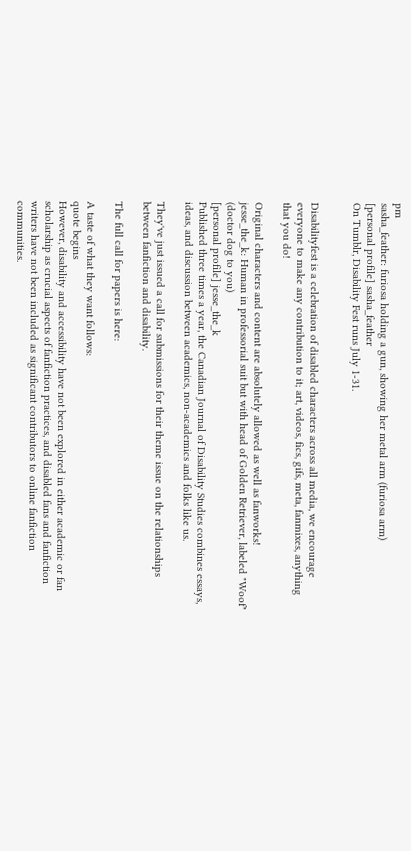pm
sasha_feather: furiosa holding a gun, showing her metal arm (furiosa arm)
[personal profile] sasha_feather
On Tumblr, Disability Fest runs July 1-31.


Disabilityfest is a celebration of disabled characters across all media, we encourage everyone to make any contribution to it; art, videos, fics, gifs, meta, fanmixes, anything that you do!

Original characters and content are absolutely allowed as well as fanworks!
jesse_the_k: Human in professorial suit but with head of Golden Retriever, labeled "Woof" (doctor dog to you)
[personal profile] jesse_the_k
Published three times a year, the Canadian Journal of Disability Studies combines essays, ideas, and discussion between academics, non-academics and folks like us.

They've just issued a call for submissions for their theme issue on the relationships between fanfiction and disability.

The full call for papers is here:

A taste of what they want follows:
quote begins
However, disability and accessibility have not been explored in either academic or fan scholarship as crucial aspects of fanfiction practices, and disabled fans and fanfiction writers have not been included as significant contributors to online fanfiction communities.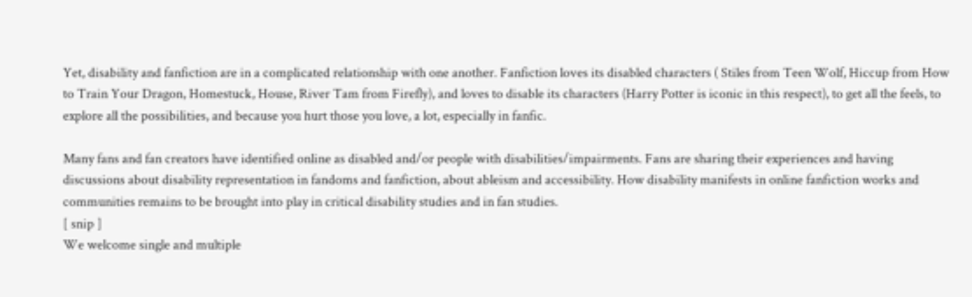Yet, disability and fanfiction are in a complicated relationship with one another. Fanfiction loves its disabled characters ( Stiles from Teen Wolf, Hiccup from How to Train Your Dragon, Homestuck, House, River Tam from Firefly), and loves to disable its characters (Harry Potter is iconic in this respect), to get all the feels, to explore all the possibilities, and because you hurt those you love, a lot, especially in fanfic.

Many fans and fan creators have identified online as disabled and/or people with disabilities/impairments. Fans are sharing their experiences and having discussions about disability representation in fandoms and fanfiction, about ableism and accessibility. How disability manifests in online fanfiction works and communities remains to be brought into play in critical disability studies and in fan studies.
[ snip ]
We welcome single and multiple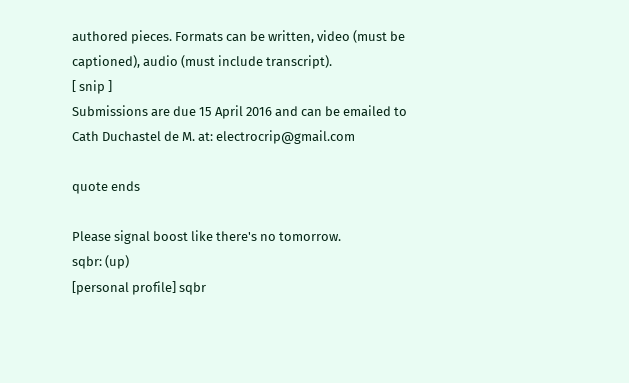authored pieces. Formats can be written, video (must be captioned), audio (must include transcript).
[ snip ]
Submissions are due 15 April 2016 and can be emailed to
Cath Duchastel de M. at: electrocrip@gmail.com

quote ends

Please signal boost like there's no tomorrow.
sqbr: (up)
[personal profile] sqbr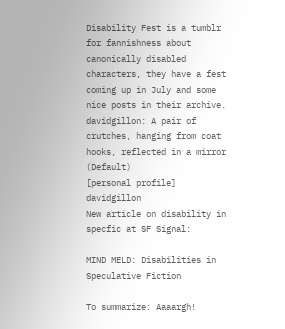Disability Fest is a tumblr for fannishness about canonically disabled characters, they have a fest coming up in July and some nice posts in their archive.
davidgillon: A pair of crutches, hanging from coat hooks, reflected in a mirror (Default)
[personal profile] davidgillon
New article on disability in specfic at SF Signal:

MIND MELD: Disabilities in Speculative Fiction

To summarize: Aaaargh!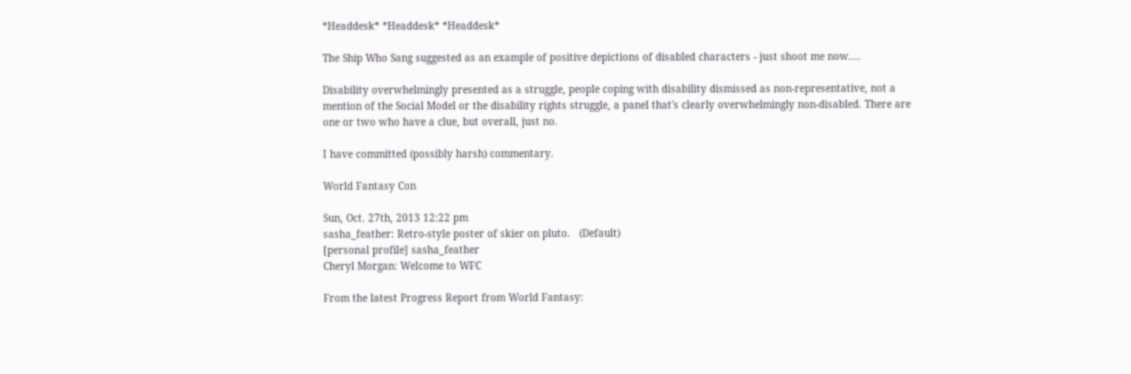*Headdesk* *Headdesk* *Headdesk*

The Ship Who Sang suggested as an example of positive depictions of disabled characters - just shoot me now....

Disability overwhelmingly presented as a struggle, people coping with disability dismissed as non-representative, not a mention of the Social Model or the disability rights struggle, a panel that's clearly overwhelmingly non-disabled. There are one or two who have a clue, but overall, just no.

I have committed (possibly harsh) commentary.

World Fantasy Con

Sun, Oct. 27th, 2013 12:22 pm
sasha_feather: Retro-style poster of skier on pluto.   (Default)
[personal profile] sasha_feather
Cheryl Morgan: Welcome to WFC

From the latest Progress Report from World Fantasy: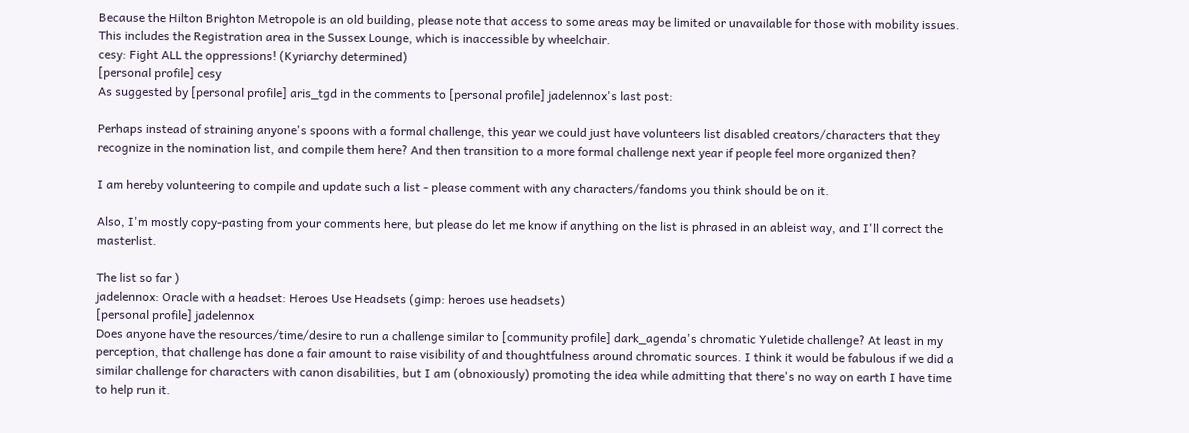Because the Hilton Brighton Metropole is an old building, please note that access to some areas may be limited or unavailable for those with mobility issues. This includes the Registration area in the Sussex Lounge, which is inaccessible by wheelchair.
cesy: Fight ALL the oppressions! (Kyriarchy determined)
[personal profile] cesy
As suggested by [personal profile] aris_tgd in the comments to [personal profile] jadelennox's last post:

Perhaps instead of straining anyone's spoons with a formal challenge, this year we could just have volunteers list disabled creators/characters that they recognize in the nomination list, and compile them here? And then transition to a more formal challenge next year if people feel more organized then?

I am hereby volunteering to compile and update such a list - please comment with any characters/fandoms you think should be on it.

Also, I'm mostly copy-pasting from your comments here, but please do let me know if anything on the list is phrased in an ableist way, and I'll correct the masterlist.

The list so far )
jadelennox: Oracle with a headset: Heroes Use Headsets (gimp: heroes use headsets)
[personal profile] jadelennox
Does anyone have the resources/time/desire to run a challenge similar to [community profile] dark_agenda's chromatic Yuletide challenge? At least in my perception, that challenge has done a fair amount to raise visibility of and thoughtfulness around chromatic sources. I think it would be fabulous if we did a similar challenge for characters with canon disabilities, but I am (obnoxiously) promoting the idea while admitting that there's no way on earth I have time to help run it.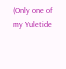(Only one of my Yuletide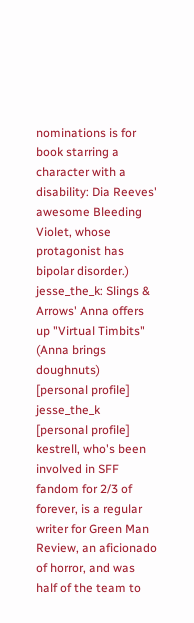nominations is for book starring a character with a disability: Dia Reeves' awesome Bleeding Violet, whose protagonist has bipolar disorder.)
jesse_the_k: Slings & Arrows' Anna offers up "Virtual Timbits" (Anna brings doughnuts)
[personal profile] jesse_the_k
[personal profile] kestrell, who's been involved in SFF fandom for 2/3 of forever, is a regular writer for Green Man Review, an aficionado of horror, and was half of the team to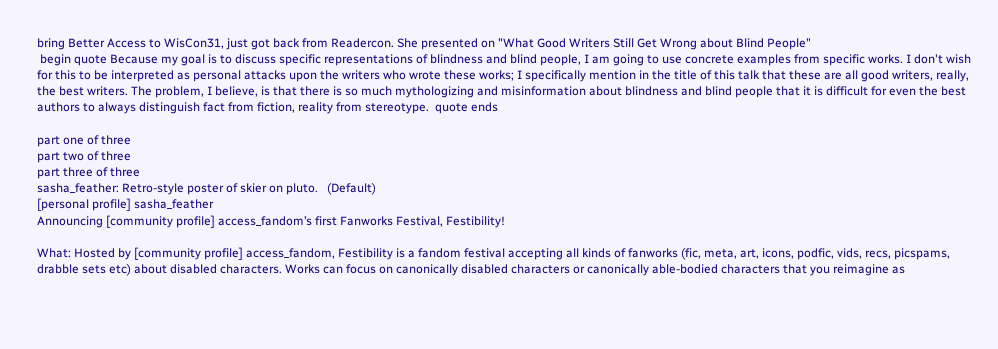bring Better Access to WisCon31, just got back from Readercon. She presented on "What Good Writers Still Get Wrong about Blind People"
 begin quote Because my goal is to discuss specific representations of blindness and blind people, I am going to use concrete examples from specific works. I don't wish for this to be interpreted as personal attacks upon the writers who wrote these works; I specifically mention in the title of this talk that these are all good writers, really, the best writers. The problem, I believe, is that there is so much mythologizing and misinformation about blindness and blind people that it is difficult for even the best authors to always distinguish fact from fiction, reality from stereotype.  quote ends

part one of three
part two of three
part three of three
sasha_feather: Retro-style poster of skier on pluto.   (Default)
[personal profile] sasha_feather
Announcing [community profile] access_fandom’s first Fanworks Festival, Festibility!

What: Hosted by [community profile] access_fandom, Festibility is a fandom festival accepting all kinds of fanworks (fic, meta, art, icons, podfic, vids, recs, picspams, drabble sets etc) about disabled characters. Works can focus on canonically disabled characters or canonically able-bodied characters that you reimagine as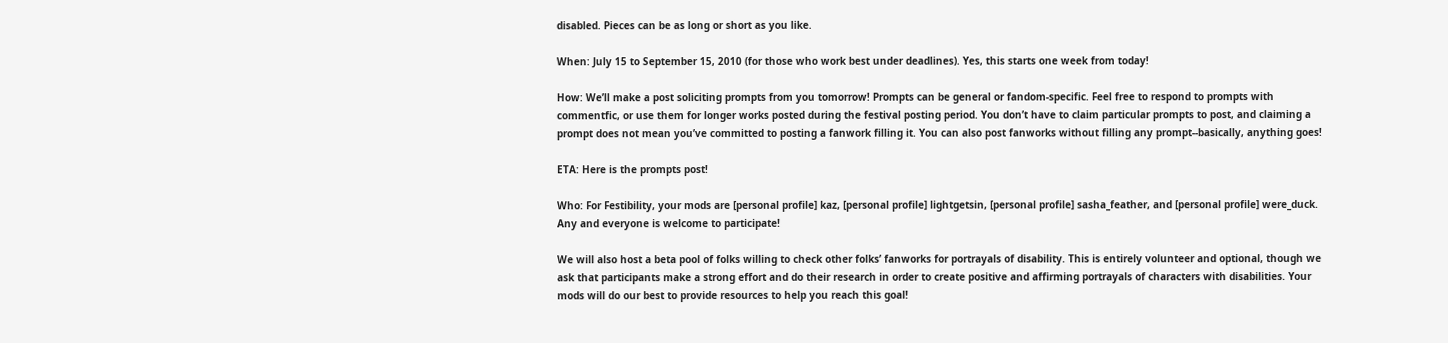disabled. Pieces can be as long or short as you like.

When: July 15 to September 15, 2010 (for those who work best under deadlines). Yes, this starts one week from today!

How: We’ll make a post soliciting prompts from you tomorrow! Prompts can be general or fandom-specific. Feel free to respond to prompts with commentfic, or use them for longer works posted during the festival posting period. You don’t have to claim particular prompts to post, and claiming a prompt does not mean you’ve committed to posting a fanwork filling it. You can also post fanworks without filling any prompt--basically, anything goes!

ETA: Here is the prompts post!

Who: For Festibility, your mods are [personal profile] kaz, [personal profile] lightgetsin, [personal profile] sasha_feather, and [personal profile] were_duck. Any and everyone is welcome to participate!

We will also host a beta pool of folks willing to check other folks’ fanworks for portrayals of disability. This is entirely volunteer and optional, though we ask that participants make a strong effort and do their research in order to create positive and affirming portrayals of characters with disabilities. Your mods will do our best to provide resources to help you reach this goal!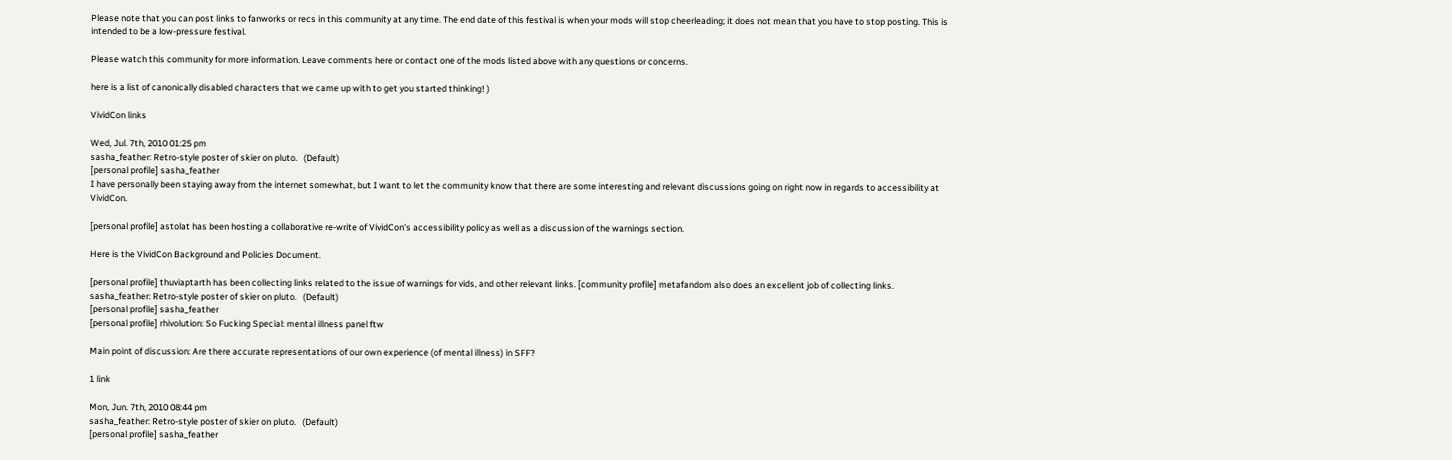Please note that you can post links to fanworks or recs in this community at any time. The end date of this festival is when your mods will stop cheerleading; it does not mean that you have to stop posting. This is intended to be a low-pressure festival.

Please watch this community for more information. Leave comments here or contact one of the mods listed above with any questions or concerns.

here is a list of canonically disabled characters that we came up with to get you started thinking! )

VividCon links

Wed, Jul. 7th, 2010 01:25 pm
sasha_feather: Retro-style poster of skier on pluto.   (Default)
[personal profile] sasha_feather
I have personally been staying away from the internet somewhat, but I want to let the community know that there are some interesting and relevant discussions going on right now in regards to accessibility at VividCon.

[personal profile] astolat has been hosting a collaborative re-write of VividCon's accessibility policy as well as a discussion of the warnings section.

Here is the VividCon Background and Policies Document.

[personal profile] thuviaptarth has been collecting links related to the issue of warnings for vids, and other relevant links. [community profile] metafandom also does an excellent job of collecting links.
sasha_feather: Retro-style poster of skier on pluto.   (Default)
[personal profile] sasha_feather
[personal profile] rhivolution: So Fucking Special: mental illness panel ftw

Main point of discussion: Are there accurate representations of our own experience (of mental illness) in SFF?

1 link

Mon, Jun. 7th, 2010 08:44 pm
sasha_feather: Retro-style poster of skier on pluto.   (Default)
[personal profile] sasha_feather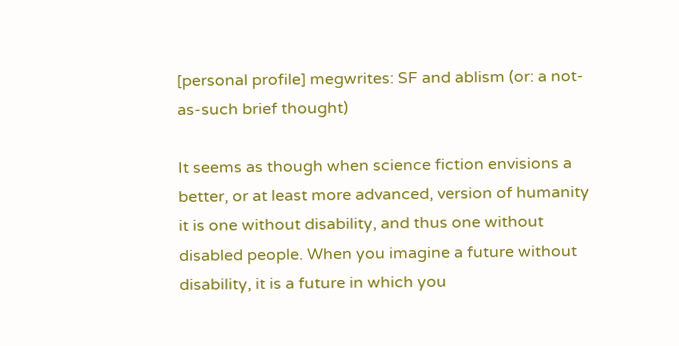[personal profile] megwrites: SF and ablism (or: a not-as-such brief thought)

It seems as though when science fiction envisions a better, or at least more advanced, version of humanity it is one without disability, and thus one without disabled people. When you imagine a future without disability, it is a future in which you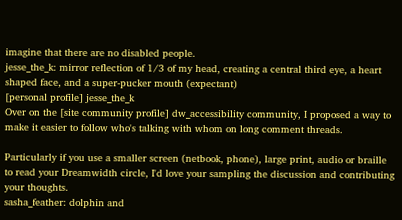imagine that there are no disabled people.
jesse_the_k: mirror reflection of 1/3 of my head, creating a central third eye, a heart shaped face, and a super-pucker mouth (expectant)
[personal profile] jesse_the_k
Over on the [site community profile] dw_accessibility community, I proposed a way to make it easier to follow who's talking with whom on long comment threads.

Particularly if you use a smaller screen (netbook, phone), large print, audio or braille to read your Dreamwidth circle, I'd love your sampling the discussion and contributing your thoughts.
sasha_feather: dolphin and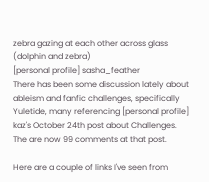zebra gazing at each other across glass (dolphin and zebra)
[personal profile] sasha_feather
There has been some discussion lately about ableism and fanfic challenges, specifically Yuletide, many referencing [personal profile] kaz's October 24th post about Challenges. The are now 99 comments at that post.

Here are a couple of links I've seen from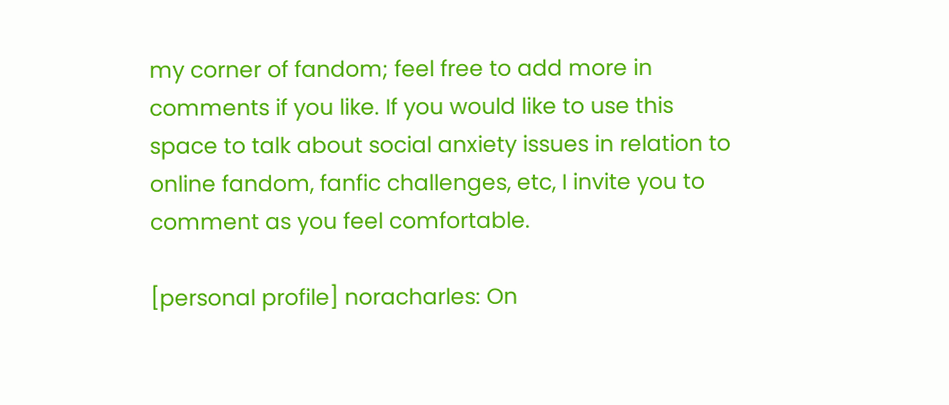my corner of fandom; feel free to add more in comments if you like. If you would like to use this space to talk about social anxiety issues in relation to online fandom, fanfic challenges, etc, I invite you to comment as you feel comfortable.

[personal profile] noracharles: On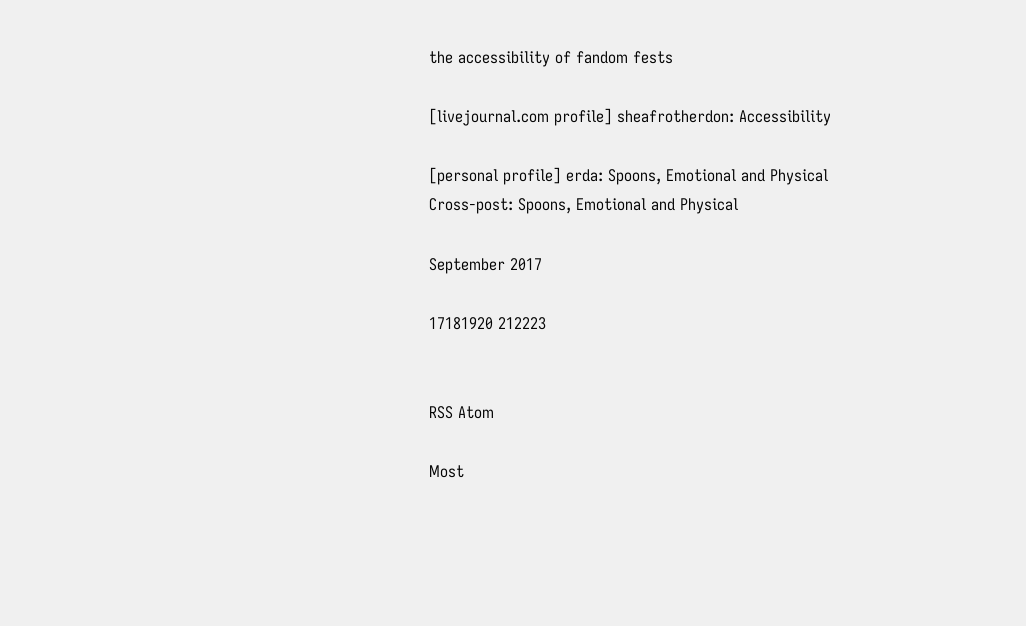the accessibility of fandom fests

[livejournal.com profile] sheafrotherdon: Accessibility

[personal profile] erda: Spoons, Emotional and Physical
Cross-post: Spoons, Emotional and Physical

September 2017

17181920 212223


RSS Atom

Most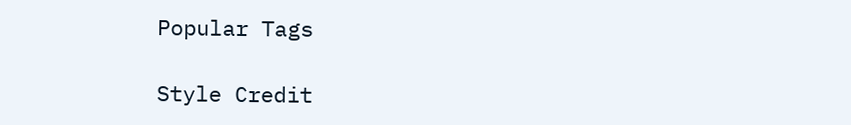Popular Tags

Style Credit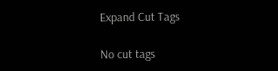Expand Cut Tags

No cut tags